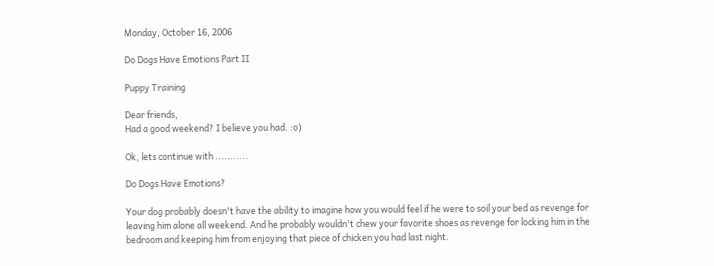Monday, October 16, 2006

Do Dogs Have Emotions Part II

Puppy Training

Dear friends,
Had a good weekend? I believe you had. :o)

Ok, lets continue with ...........

Do Dogs Have Emotions?

Your dog probably doesn't have the ability to imagine how you would feel if he were to soil your bed as revenge for leaving him alone all weekend. And he probably wouldn't chew your favorite shoes as revenge for locking him in the bedroom and keeping him from enjoying that piece of chicken you had last night.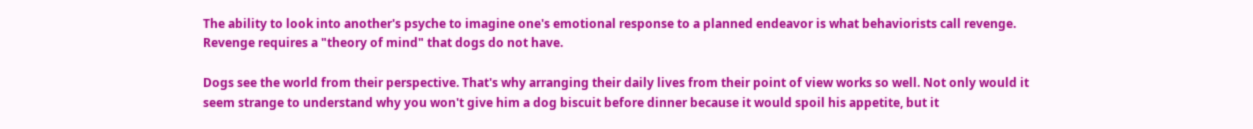The ability to look into another's psyche to imagine one's emotional response to a planned endeavor is what behaviorists call revenge. Revenge requires a "theory of mind" that dogs do not have.

Dogs see the world from their perspective. That's why arranging their daily lives from their point of view works so well. Not only would it seem strange to understand why you won't give him a dog biscuit before dinner because it would spoil his appetite, but it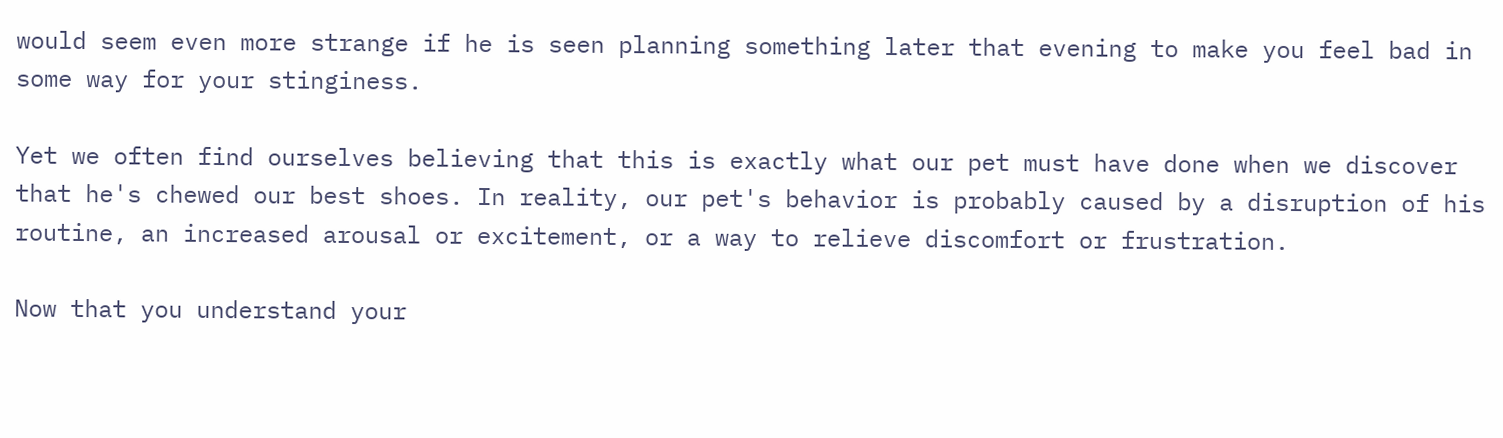would seem even more strange if he is seen planning something later that evening to make you feel bad in some way for your stinginess.

Yet we often find ourselves believing that this is exactly what our pet must have done when we discover that he's chewed our best shoes. In reality, our pet's behavior is probably caused by a disruption of his routine, an increased arousal or excitement, or a way to relieve discomfort or frustration.

Now that you understand your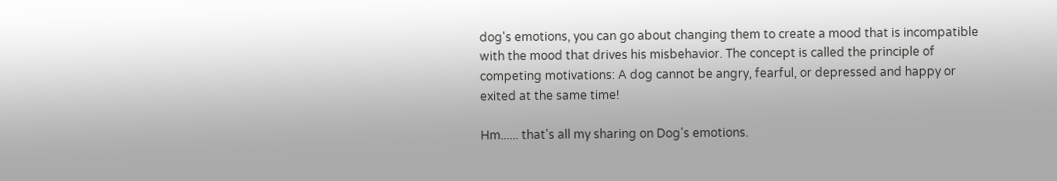dog's emotions, you can go about changing them to create a mood that is incompatible with the mood that drives his misbehavior. The concept is called the principle of competing motivations: A dog cannot be angry, fearful, or depressed and happy or exited at the same time!

Hm...... that's all my sharing on Dog's emotions.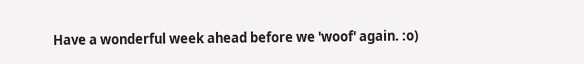Have a wonderful week ahead before we 'woof' again. :o)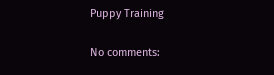Puppy Training

No comments: